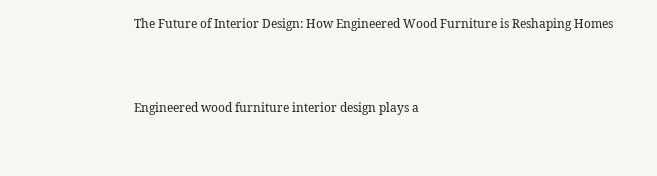The Future of Interior Design: How Engineered Wood Furniture is Reshaping Homes



Engineered wood furniture interior design plays a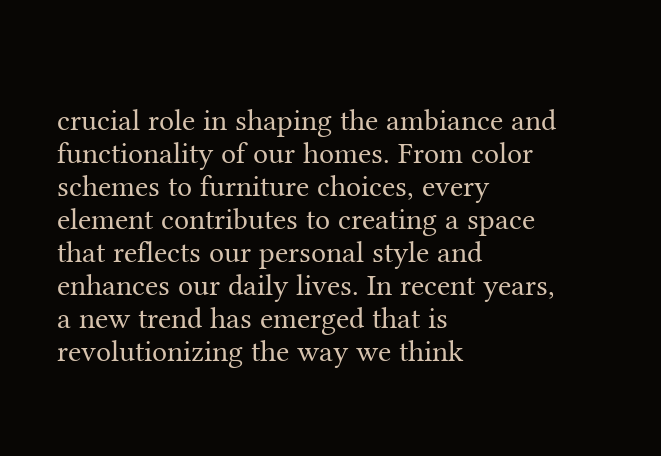crucial role in shaping the ambiance and functionality of our homes. From color schemes to furniture choices, every element contributes to creating a space that reflects our personal style and enhances our daily lives. In recent years, a new trend has emerged that is revolutionizing the way we think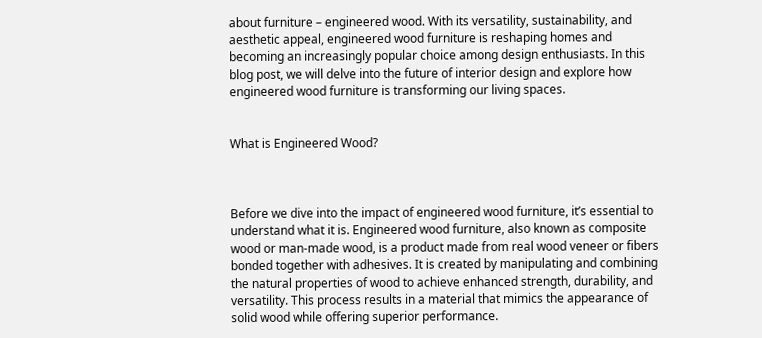about furniture – engineered wood. With its versatility, sustainability, and aesthetic appeal, engineered wood furniture is reshaping homes and becoming an increasingly popular choice among design enthusiasts. In this blog post, we will delve into the future of interior design and explore how engineered wood furniture is transforming our living spaces.


What is Engineered Wood?



Before we dive into the impact of engineered wood furniture, it’s essential to understand what it is. Engineered wood furniture, also known as composite wood or man-made wood, is a product made from real wood veneer or fibers bonded together with adhesives. It is created by manipulating and combining the natural properties of wood to achieve enhanced strength, durability, and versatility. This process results in a material that mimics the appearance of solid wood while offering superior performance.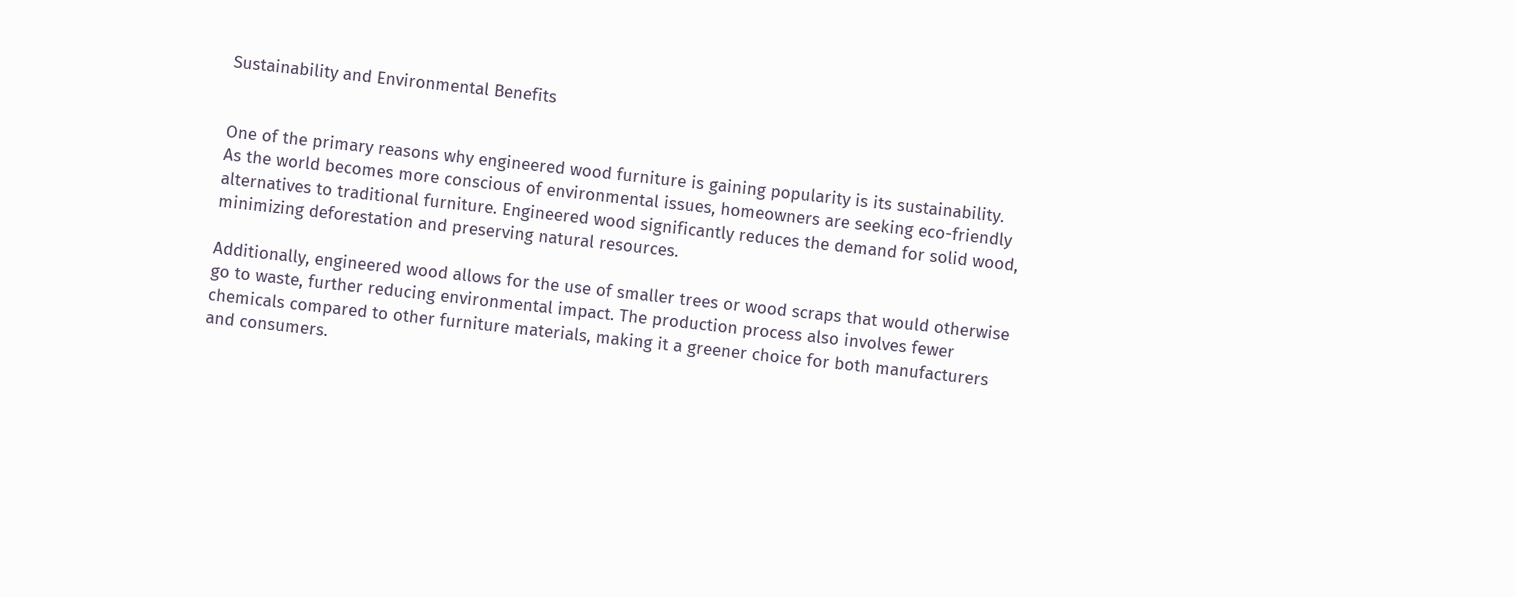Sustainability and Environmental Benefits


One of the primary reasons why engineered wood furniture is gaining popularity is its sustainability. As the world becomes more conscious of environmental issues, homeowners are seeking eco-friendly alternatives to traditional furniture. Engineered wood significantly reduces the demand for solid wood, minimizing deforestation and preserving natural resources.

Additionally, engineered wood allows for the use of smaller trees or wood scraps that would otherwise go to waste, further reducing environmental impact. The production process also involves fewer chemicals compared to other furniture materials, making it a greener choice for both manufacturers and consumers.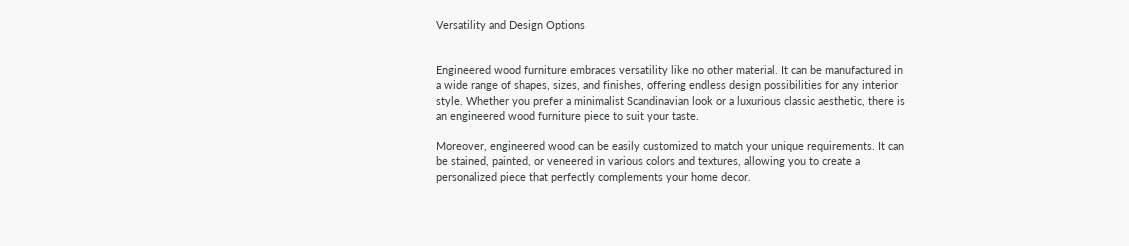Versatility and Design Options


Engineered wood furniture embraces versatility like no other material. It can be manufactured in a wide range of shapes, sizes, and finishes, offering endless design possibilities for any interior style. Whether you prefer a minimalist Scandinavian look or a luxurious classic aesthetic, there is an engineered wood furniture piece to suit your taste.

Moreover, engineered wood can be easily customized to match your unique requirements. It can be stained, painted, or veneered in various colors and textures, allowing you to create a personalized piece that perfectly complements your home decor.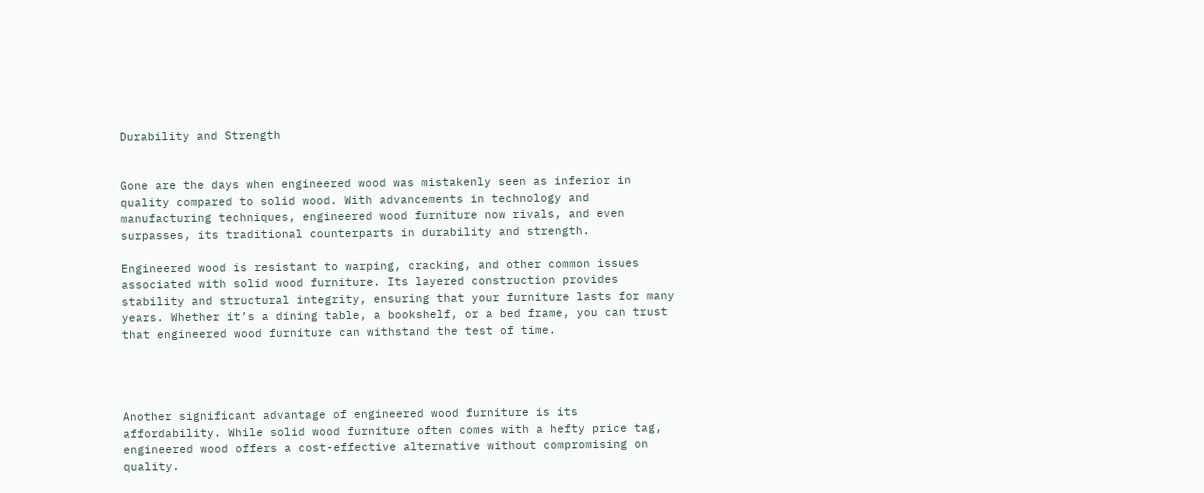Durability and Strength


Gone are the days when engineered wood was mistakenly seen as inferior in quality compared to solid wood. With advancements in technology and manufacturing techniques, engineered wood furniture now rivals, and even surpasses, its traditional counterparts in durability and strength.

Engineered wood is resistant to warping, cracking, and other common issues associated with solid wood furniture. Its layered construction provides stability and structural integrity, ensuring that your furniture lasts for many years. Whether it’s a dining table, a bookshelf, or a bed frame, you can trust that engineered wood furniture can withstand the test of time.




Another significant advantage of engineered wood furniture is its affordability. While solid wood furniture often comes with a hefty price tag, engineered wood offers a cost-effective alternative without compromising on quality.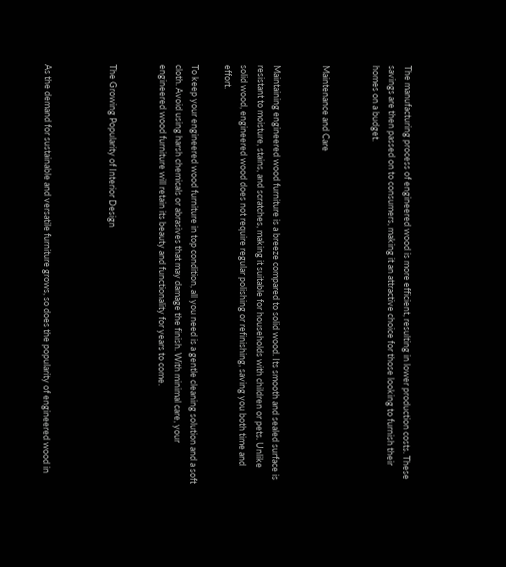The manufacturing process of engineered wood is more efficient, resulting in lower production costs. These savings are then passed on to consumers, making it an attractive choice for those looking to furnish their homes on a budget.


Maintenance and Care


Maintaining engineered wood furniture is a breeze compared to solid wood. Its smooth and sealed surface is resistant to moisture, stains, and scratches, making it suitable for households with children or pets. Unlike solid wood, engineered wood does not require regular polishing or refinishing, saving you both time and effort.

To keep your engineered wood furniture in top condition, all you need is a gentle cleaning solution and a soft cloth. Avoid using harsh chemicals or abrasives that may damage the finish. With minimal care, your engineered wood furniture will retain its beauty and functionality for years to come.


The Growing Popularity of Interior Design



As the demand for sustainable and versatile furniture grows, so does the popularity of engineered wood in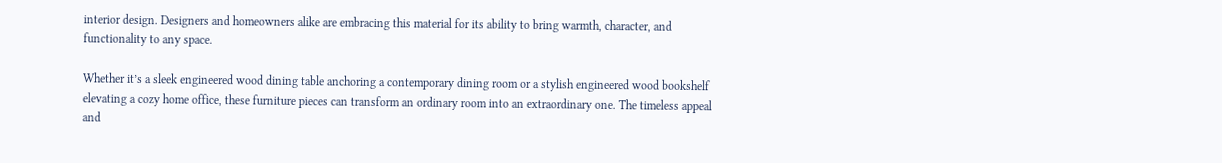interior design. Designers and homeowners alike are embracing this material for its ability to bring warmth, character, and functionality to any space.

Whether it’s a sleek engineered wood dining table anchoring a contemporary dining room or a stylish engineered wood bookshelf elevating a cozy home office, these furniture pieces can transform an ordinary room into an extraordinary one. The timeless appeal and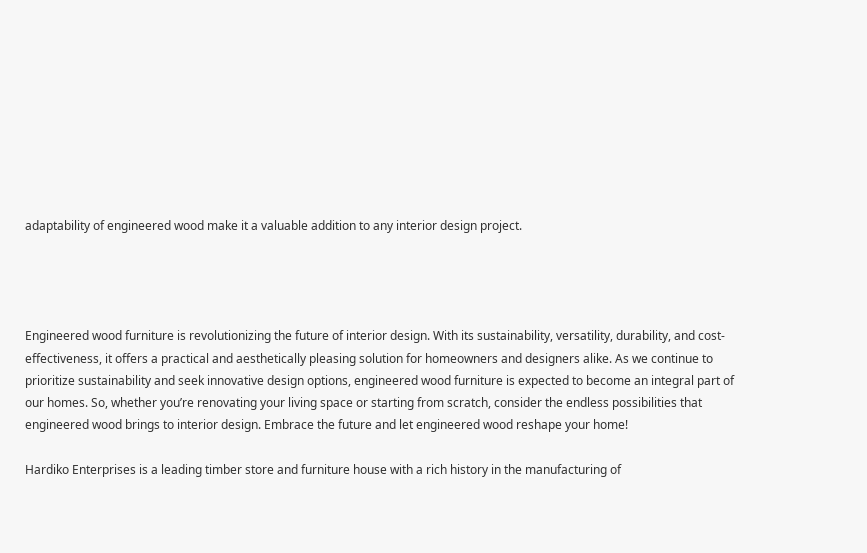adaptability of engineered wood make it a valuable addition to any interior design project.




Engineered wood furniture is revolutionizing the future of interior design. With its sustainability, versatility, durability, and cost-effectiveness, it offers a practical and aesthetically pleasing solution for homeowners and designers alike. As we continue to prioritize sustainability and seek innovative design options, engineered wood furniture is expected to become an integral part of our homes. So, whether you’re renovating your living space or starting from scratch, consider the endless possibilities that engineered wood brings to interior design. Embrace the future and let engineered wood reshape your home!

Hardiko Enterprises is a leading timber store and furniture house with a rich history in the manufacturing of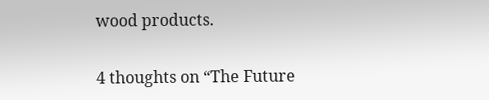wood products.

4 thoughts on “The Future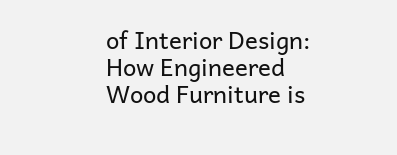of Interior Design: How Engineered Wood Furniture is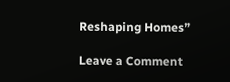Reshaping Homes”

Leave a Comment